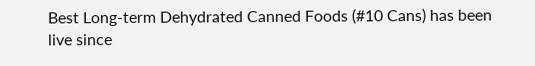Best Long-term Dehydrated Canned Foods (#10 Cans) has been live since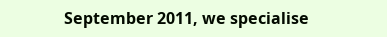September 2011, we specialise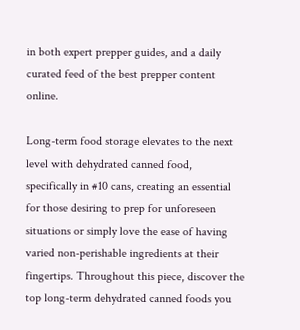in both expert prepper guides, and a daily curated feed of the best prepper content online.

Long-term food storage elevates to the next level with dehydrated canned food, specifically in #10 cans, creating an essential for those desiring to prep for unforeseen situations or simply love the ease of having varied non-perishable ingredients at their fingertips. Throughout this piece, discover the top long-term dehydrated canned foods you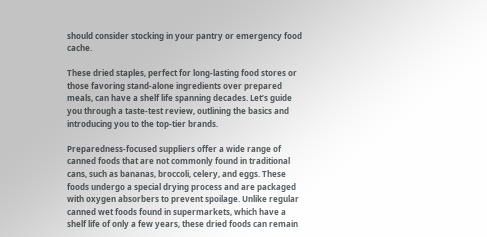should consider stocking in your pantry or emergency food cache.

These dried staples, perfect for long-lasting food stores or those favoring stand-alone ingredients over prepared meals, can have a shelf life spanning decades. Let’s guide you through a taste-test review, outlining the basics and introducing you to the top-tier brands.

Preparedness-focused suppliers offer a wide range of canned foods that are not commonly found in traditional cans, such as bananas, broccoli, celery, and eggs. These foods undergo a special drying process and are packaged with oxygen absorbers to prevent spoilage. Unlike regular canned wet foods found in supermarkets, which have a shelf life of only a few years, these dried foods can remain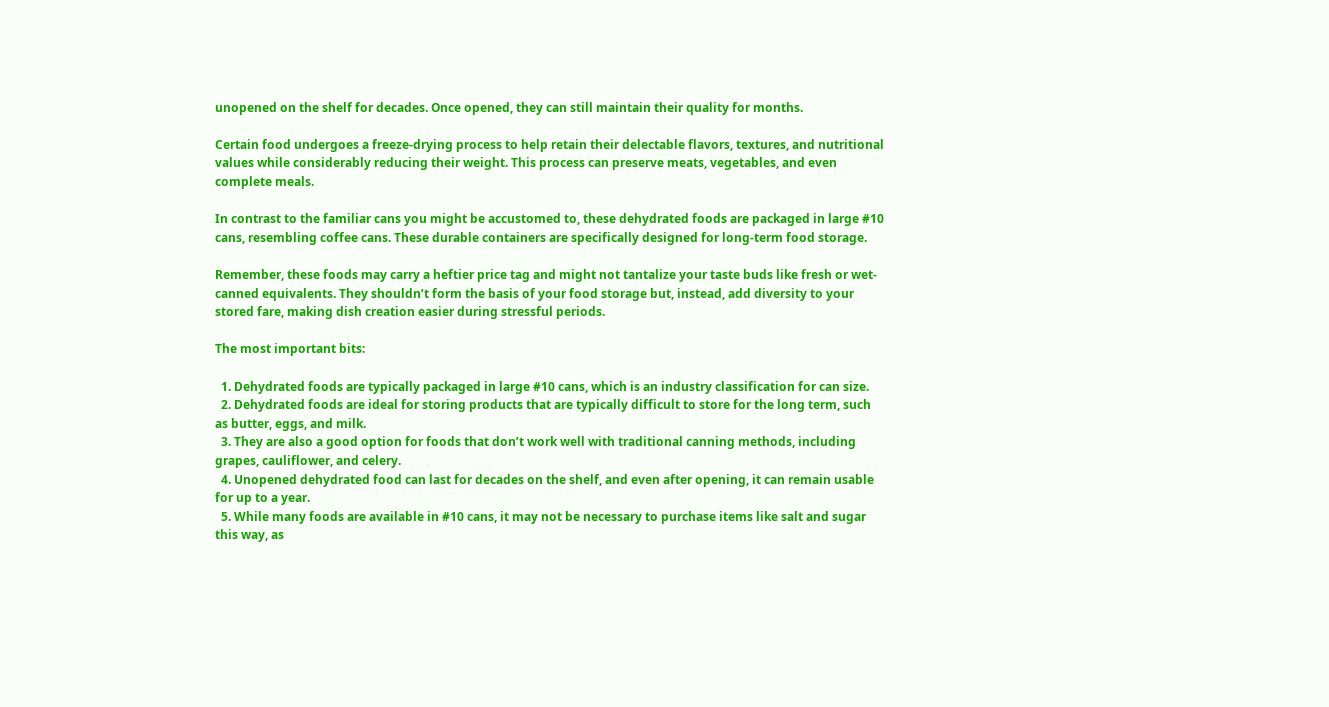unopened on the shelf for decades. Once opened, they can still maintain their quality for months.

Certain food undergoes a freeze-drying process to help retain their delectable flavors, textures, and nutritional values while considerably reducing their weight. This process can preserve meats, vegetables, and even complete meals.

In contrast to the familiar cans you might be accustomed to, these dehydrated foods are packaged in large #10 cans, resembling coffee cans. These durable containers are specifically designed for long-term food storage.

Remember, these foods may carry a heftier price tag and might not tantalize your taste buds like fresh or wet-canned equivalents. They shouldn’t form the basis of your food storage but, instead, add diversity to your stored fare, making dish creation easier during stressful periods.

The most important bits:

  1. Dehydrated foods are typically packaged in large #10 cans, which is an industry classification for can size.
  2. Dehydrated foods are ideal for storing products that are typically difficult to store for the long term, such as butter, eggs, and milk.
  3. They are also a good option for foods that don’t work well with traditional canning methods, including grapes, cauliflower, and celery.
  4. Unopened dehydrated food can last for decades on the shelf, and even after opening, it can remain usable for up to a year.
  5. While many foods are available in #10 cans, it may not be necessary to purchase items like salt and sugar this way, as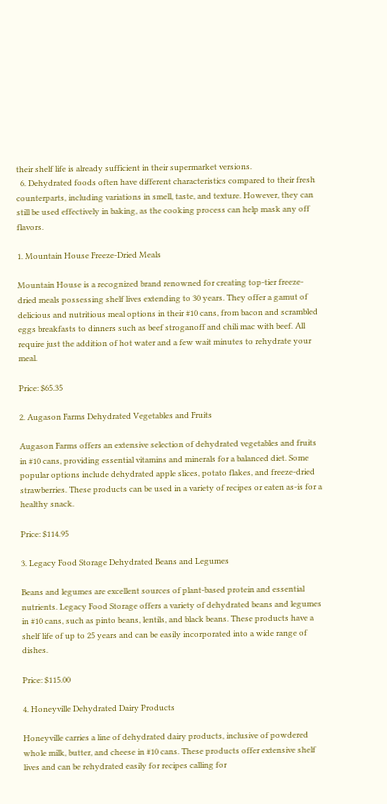their shelf life is already sufficient in their supermarket versions.
  6. Dehydrated foods often have different characteristics compared to their fresh counterparts, including variations in smell, taste, and texture. However, they can still be used effectively in baking, as the cooking process can help mask any off flavors.

1. Mountain House Freeze-Dried Meals

Mountain House is a recognized brand renowned for creating top-tier freeze-dried meals possessing shelf lives extending to 30 years. They offer a gamut of delicious and nutritious meal options in their #10 cans, from bacon and scrambled eggs breakfasts to dinners such as beef stroganoff and chili mac with beef. All require just the addition of hot water and a few wait minutes to rehydrate your meal.

Price: $65.35

2. Augason Farms Dehydrated Vegetables and Fruits

Augason Farms offers an extensive selection of dehydrated vegetables and fruits in #10 cans, providing essential vitamins and minerals for a balanced diet. Some popular options include dehydrated apple slices, potato flakes, and freeze-dried strawberries. These products can be used in a variety of recipes or eaten as-is for a healthy snack.

Price: $114.95

3. Legacy Food Storage Dehydrated Beans and Legumes

Beans and legumes are excellent sources of plant-based protein and essential nutrients. Legacy Food Storage offers a variety of dehydrated beans and legumes in #10 cans, such as pinto beans, lentils, and black beans. These products have a shelf life of up to 25 years and can be easily incorporated into a wide range of dishes.

Price: $115.00

4. Honeyville Dehydrated Dairy Products

Honeyville carries a line of dehydrated dairy products, inclusive of powdered whole milk, butter, and cheese in #10 cans. These products offer extensive shelf lives and can be rehydrated easily for recipes calling for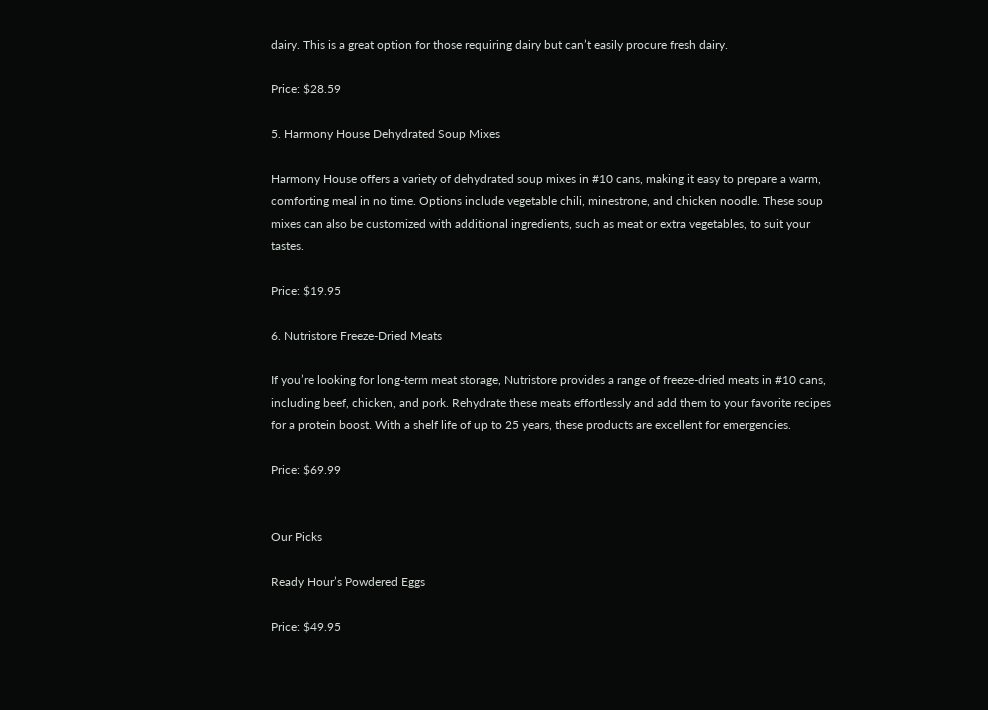dairy. This is a great option for those requiring dairy but can’t easily procure fresh dairy.

Price: $28.59

5. Harmony House Dehydrated Soup Mixes

Harmony House offers a variety of dehydrated soup mixes in #10 cans, making it easy to prepare a warm, comforting meal in no time. Options include vegetable chili, minestrone, and chicken noodle. These soup mixes can also be customized with additional ingredients, such as meat or extra vegetables, to suit your tastes.

Price: $19.95

6. Nutristore Freeze-Dried Meats

If you’re looking for long-term meat storage, Nutristore provides a range of freeze-dried meats in #10 cans, including beef, chicken, and pork. Rehydrate these meats effortlessly and add them to your favorite recipes for a protein boost. With a shelf life of up to 25 years, these products are excellent for emergencies.

Price: $69.99


Our Picks

Ready Hour’s Powdered Eggs

Price: $49.95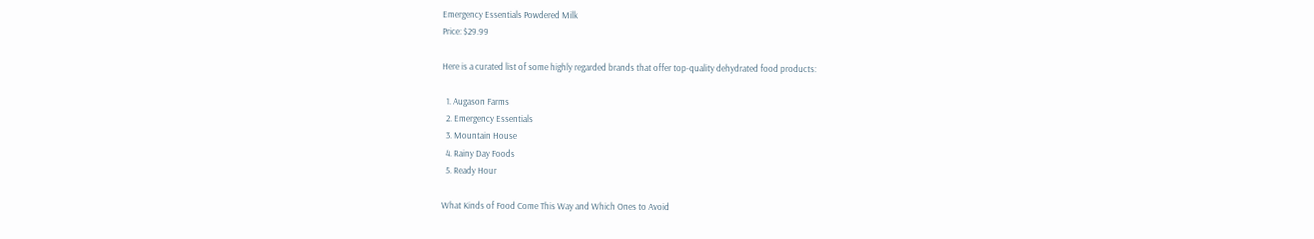Emergency Essentials Powdered Milk
Price: $29.99

Here is a curated list of some highly regarded brands that offer top-quality dehydrated food products:

  1. Augason Farms
  2. Emergency Essentials
  3. Mountain House
  4. Rainy Day Foods
  5. Ready Hour

What Kinds of Food Come This Way and Which Ones to Avoid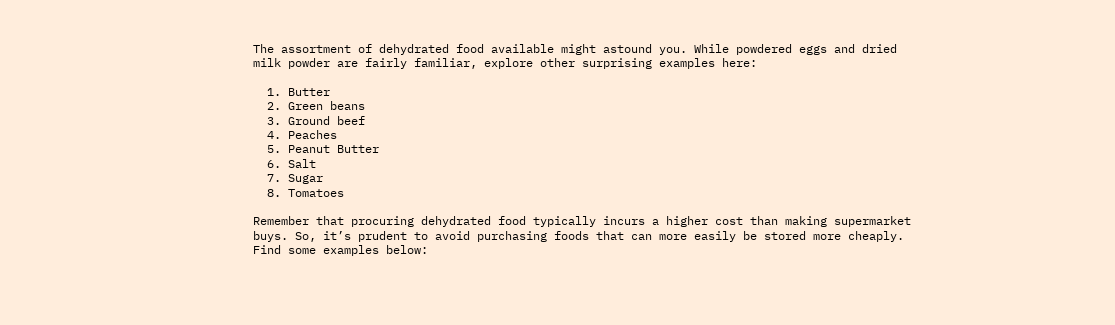The assortment of dehydrated food available might astound you. While powdered eggs and dried milk powder are fairly familiar, explore other surprising examples here:

  1. Butter
  2. Green beans
  3. Ground beef
  4. Peaches
  5. Peanut Butter
  6. Salt
  7. Sugar
  8. Tomatoes

Remember that procuring dehydrated food typically incurs a higher cost than making supermarket buys. So, it’s prudent to avoid purchasing foods that can more easily be stored more cheaply. Find some examples below: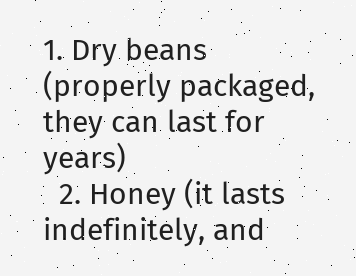1. Dry beans (properly packaged, they can last for years)
  2. Honey (it lasts indefinitely, and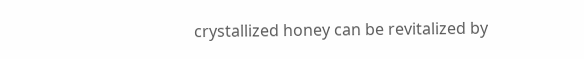crystallized honey can be revitalized by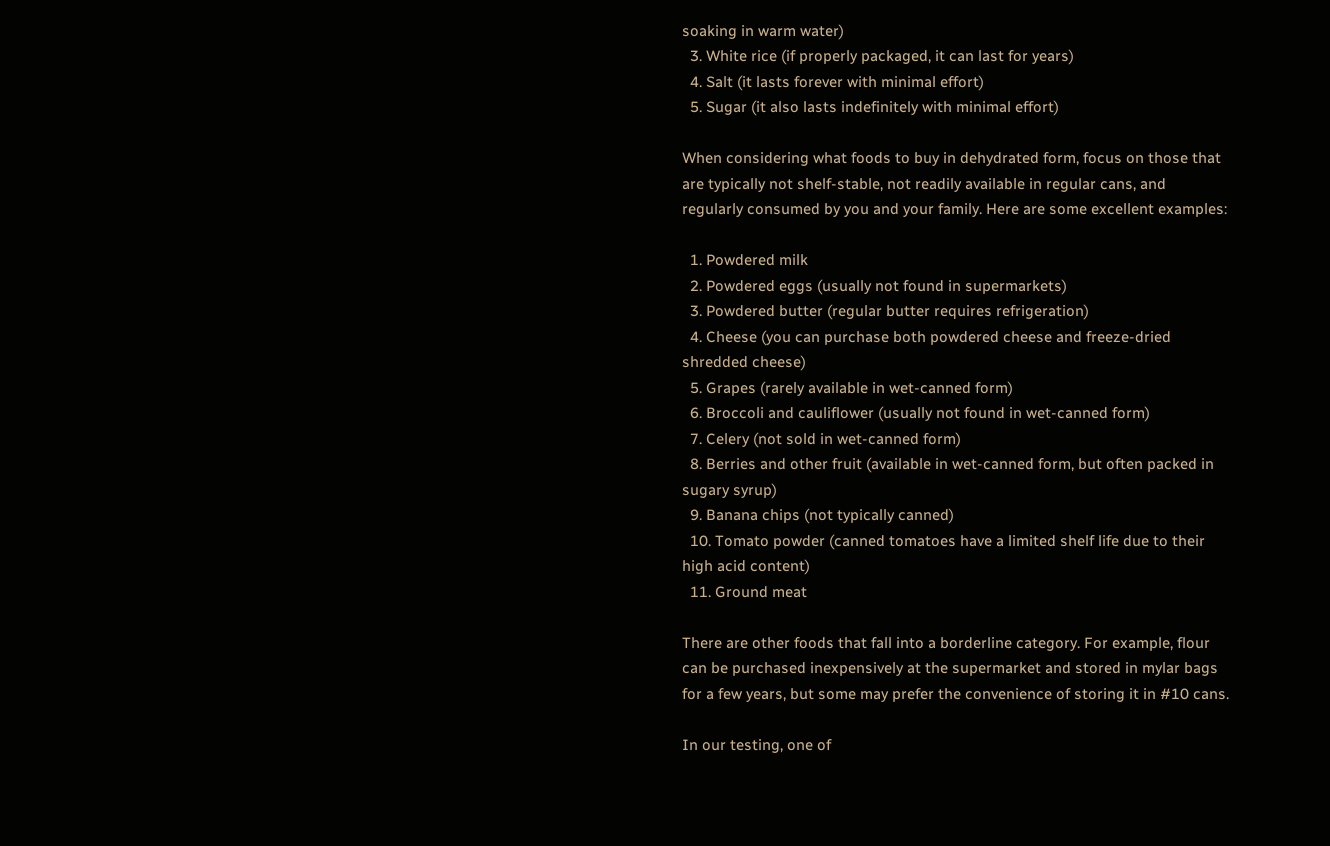soaking in warm water)
  3. White rice (if properly packaged, it can last for years)
  4. Salt (it lasts forever with minimal effort)
  5. Sugar (it also lasts indefinitely with minimal effort)

When considering what foods to buy in dehydrated form, focus on those that are typically not shelf-stable, not readily available in regular cans, and regularly consumed by you and your family. Here are some excellent examples:

  1. Powdered milk
  2. Powdered eggs (usually not found in supermarkets)
  3. Powdered butter (regular butter requires refrigeration)
  4. Cheese (you can purchase both powdered cheese and freeze-dried shredded cheese)
  5. Grapes (rarely available in wet-canned form)
  6. Broccoli and cauliflower (usually not found in wet-canned form)
  7. Celery (not sold in wet-canned form)
  8. Berries and other fruit (available in wet-canned form, but often packed in sugary syrup)
  9. Banana chips (not typically canned)
  10. Tomato powder (canned tomatoes have a limited shelf life due to their high acid content)
  11. Ground meat

There are other foods that fall into a borderline category. For example, flour can be purchased inexpensively at the supermarket and stored in mylar bags for a few years, but some may prefer the convenience of storing it in #10 cans.

In our testing, one of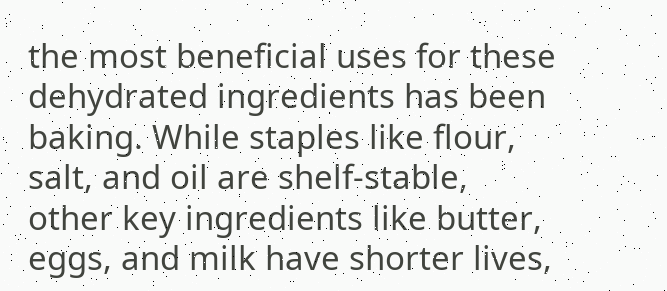the most beneficial uses for these dehydrated ingredients has been baking. While staples like flour, salt, and oil are shelf-stable, other key ingredients like butter, eggs, and milk have shorter lives,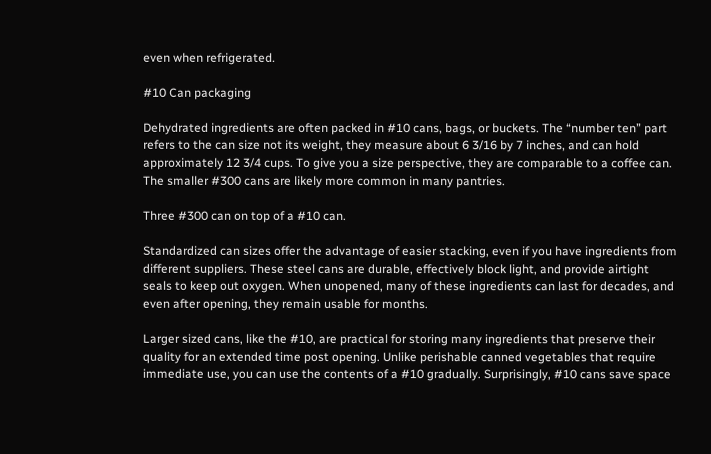even when refrigerated.

#10 Can packaging

Dehydrated ingredients are often packed in #10 cans, bags, or buckets. The “number ten” part refers to the can size not its weight, they measure about 6 3/16 by 7 inches, and can hold approximately 12 3/4 cups. To give you a size perspective, they are comparable to a coffee can. The smaller #300 cans are likely more common in many pantries.

Three #300 can on top of a #10 can.

Standardized can sizes offer the advantage of easier stacking, even if you have ingredients from different suppliers. These steel cans are durable, effectively block light, and provide airtight seals to keep out oxygen. When unopened, many of these ingredients can last for decades, and even after opening, they remain usable for months.

Larger sized cans, like the #10, are practical for storing many ingredients that preserve their quality for an extended time post opening. Unlike perishable canned vegetables that require immediate use, you can use the contents of a #10 gradually. Surprisingly, #10 cans save space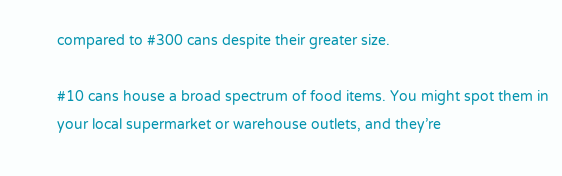compared to #300 cans despite their greater size.

#10 cans house a broad spectrum of food items. You might spot them in your local supermarket or warehouse outlets, and they’re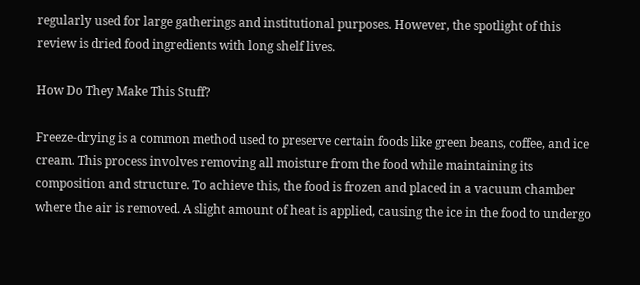regularly used for large gatherings and institutional purposes. However, the spotlight of this review is dried food ingredients with long shelf lives.

How Do They Make This Stuff?

Freeze-drying is a common method used to preserve certain foods like green beans, coffee, and ice cream. This process involves removing all moisture from the food while maintaining its composition and structure. To achieve this, the food is frozen and placed in a vacuum chamber where the air is removed. A slight amount of heat is applied, causing the ice in the food to undergo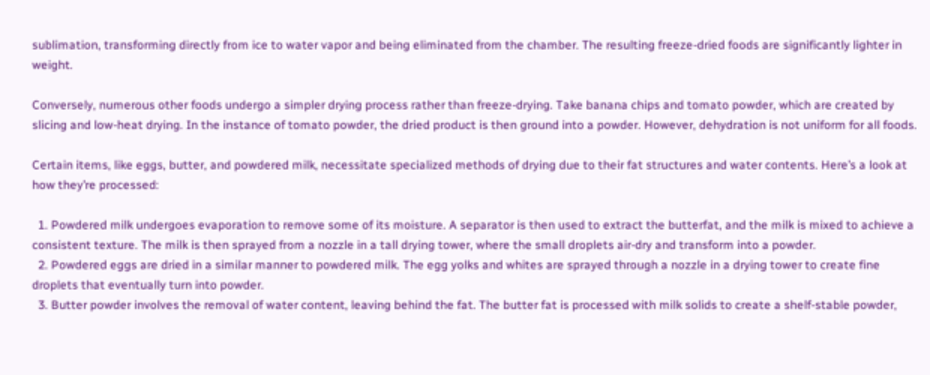sublimation, transforming directly from ice to water vapor and being eliminated from the chamber. The resulting freeze-dried foods are significantly lighter in weight.

Conversely, numerous other foods undergo a simpler drying process rather than freeze-drying. Take banana chips and tomato powder, which are created by slicing and low-heat drying. In the instance of tomato powder, the dried product is then ground into a powder. However, dehydration is not uniform for all foods.

Certain items, like eggs, butter, and powdered milk, necessitate specialized methods of drying due to their fat structures and water contents. Here’s a look at how they’re processed:

  1. Powdered milk undergoes evaporation to remove some of its moisture. A separator is then used to extract the butterfat, and the milk is mixed to achieve a consistent texture. The milk is then sprayed from a nozzle in a tall drying tower, where the small droplets air-dry and transform into a powder.
  2. Powdered eggs are dried in a similar manner to powdered milk. The egg yolks and whites are sprayed through a nozzle in a drying tower to create fine droplets that eventually turn into powder.
  3. Butter powder involves the removal of water content, leaving behind the fat. The butter fat is processed with milk solids to create a shelf-stable powder,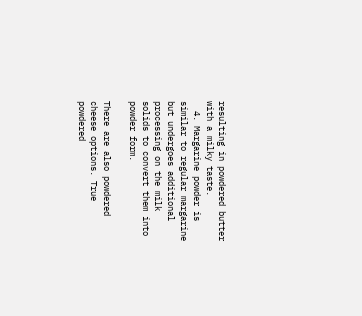resulting in powdered butter with a milky taste.
  4. Margarine powder is similar to regular margarine but undergoes additional processing on the milk solids to convert them into powder form.

There are also powdered cheese options. True powdered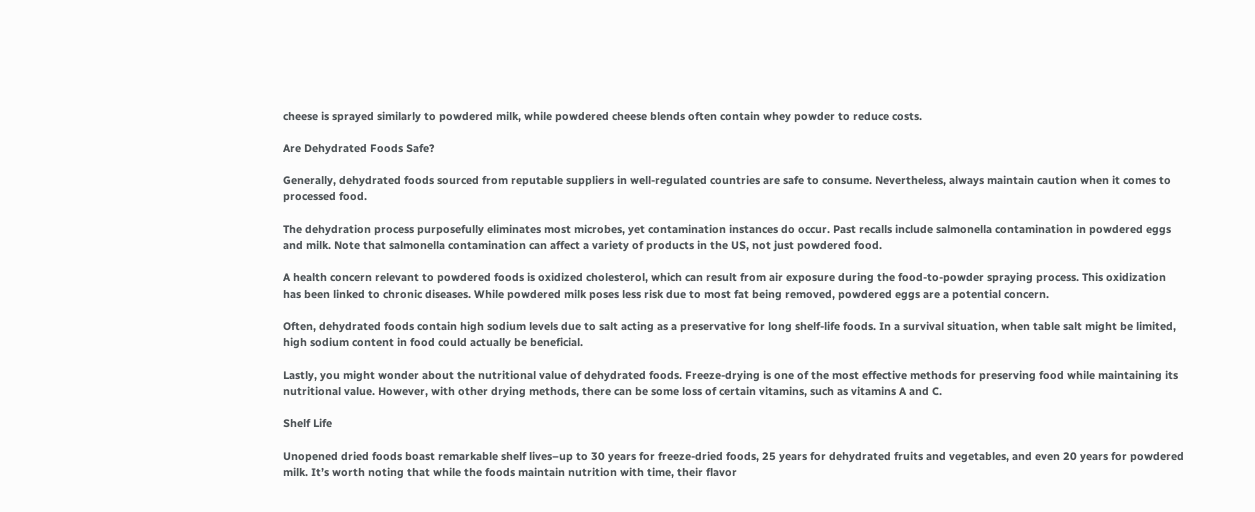cheese is sprayed similarly to powdered milk, while powdered cheese blends often contain whey powder to reduce costs.

Are Dehydrated Foods Safe?

Generally, dehydrated foods sourced from reputable suppliers in well-regulated countries are safe to consume. Nevertheless, always maintain caution when it comes to processed food.

The dehydration process purposefully eliminates most microbes, yet contamination instances do occur. Past recalls include salmonella contamination in powdered eggs and milk. Note that salmonella contamination can affect a variety of products in the US, not just powdered food.

A health concern relevant to powdered foods is oxidized cholesterol, which can result from air exposure during the food-to-powder spraying process. This oxidization has been linked to chronic diseases. While powdered milk poses less risk due to most fat being removed, powdered eggs are a potential concern.

Often, dehydrated foods contain high sodium levels due to salt acting as a preservative for long shelf-life foods. In a survival situation, when table salt might be limited, high sodium content in food could actually be beneficial.

Lastly, you might wonder about the nutritional value of dehydrated foods. Freeze-drying is one of the most effective methods for preserving food while maintaining its nutritional value. However, with other drying methods, there can be some loss of certain vitamins, such as vitamins A and C.

Shelf Life

Unopened dried foods boast remarkable shelf lives–up to 30 years for freeze-dried foods, 25 years for dehydrated fruits and vegetables, and even 20 years for powdered milk. It’s worth noting that while the foods maintain nutrition with time, their flavor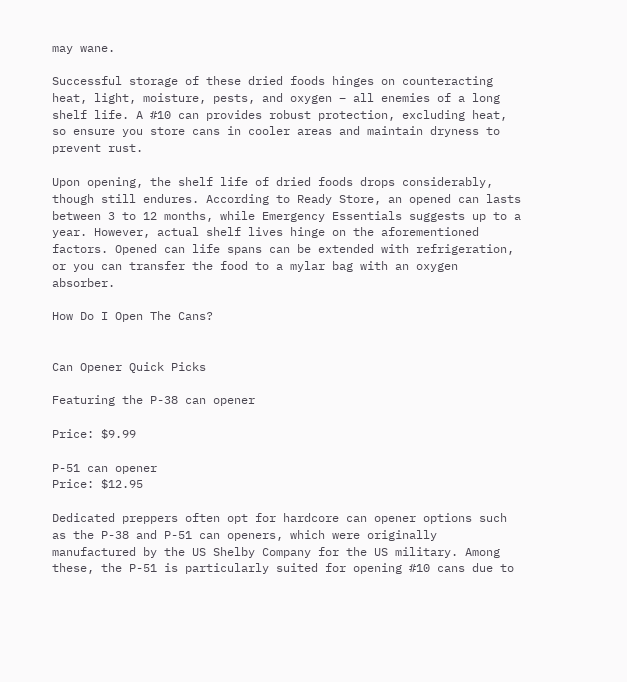may wane.

Successful storage of these dried foods hinges on counteracting heat, light, moisture, pests, and oxygen – all enemies of a long shelf life. A #10 can provides robust protection, excluding heat, so ensure you store cans in cooler areas and maintain dryness to prevent rust.

Upon opening, the shelf life of dried foods drops considerably, though still endures. According to Ready Store, an opened can lasts between 3 to 12 months, while Emergency Essentials suggests up to a year. However, actual shelf lives hinge on the aforementioned factors. Opened can life spans can be extended with refrigeration, or you can transfer the food to a mylar bag with an oxygen absorber.

How Do I Open The Cans?


Can Opener Quick Picks

Featuring the P-38 can opener

Price: $9.99

P-51 can opener
Price: $12.95

Dedicated preppers often opt for hardcore can opener options such as the P-38 and P-51 can openers, which were originally manufactured by the US Shelby Company for the US military. Among these, the P-51 is particularly suited for opening #10 cans due to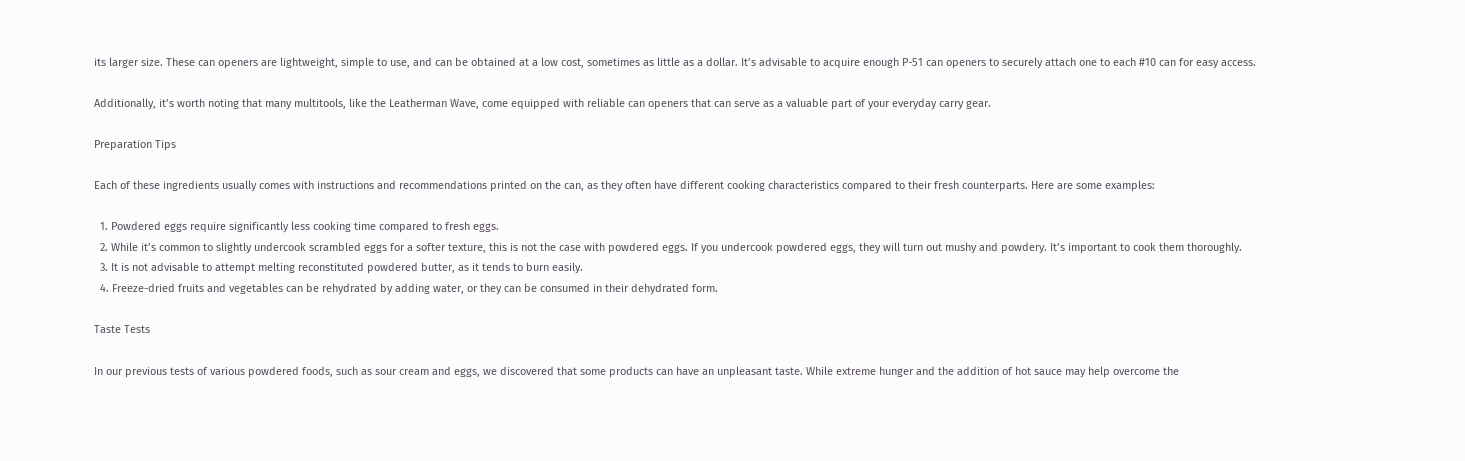its larger size. These can openers are lightweight, simple to use, and can be obtained at a low cost, sometimes as little as a dollar. It’s advisable to acquire enough P-51 can openers to securely attach one to each #10 can for easy access.

Additionally, it’s worth noting that many multitools, like the Leatherman Wave, come equipped with reliable can openers that can serve as a valuable part of your everyday carry gear.

Preparation Tips

Each of these ingredients usually comes with instructions and recommendations printed on the can, as they often have different cooking characteristics compared to their fresh counterparts. Here are some examples:

  1. Powdered eggs require significantly less cooking time compared to fresh eggs.
  2. While it’s common to slightly undercook scrambled eggs for a softer texture, this is not the case with powdered eggs. If you undercook powdered eggs, they will turn out mushy and powdery. It’s important to cook them thoroughly.
  3. It is not advisable to attempt melting reconstituted powdered butter, as it tends to burn easily.
  4. Freeze-dried fruits and vegetables can be rehydrated by adding water, or they can be consumed in their dehydrated form.

Taste Tests

In our previous tests of various powdered foods, such as sour cream and eggs, we discovered that some products can have an unpleasant taste. While extreme hunger and the addition of hot sauce may help overcome the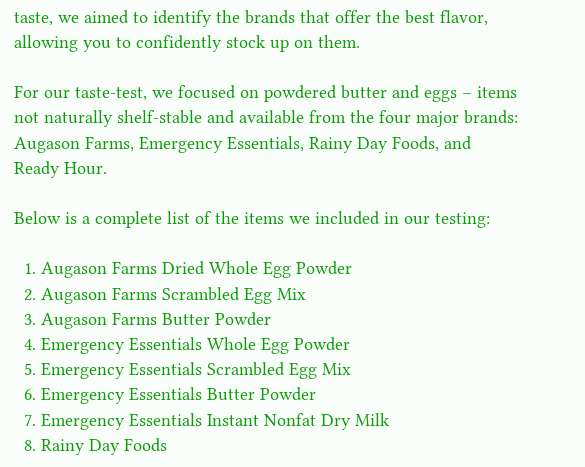taste, we aimed to identify the brands that offer the best flavor, allowing you to confidently stock up on them.

For our taste-test, we focused on powdered butter and eggs – items not naturally shelf-stable and available from the four major brands: Augason Farms, Emergency Essentials, Rainy Day Foods, and Ready Hour.

Below is a complete list of the items we included in our testing:

  1. Augason Farms Dried Whole Egg Powder
  2. Augason Farms Scrambled Egg Mix
  3. Augason Farms Butter Powder
  4. Emergency Essentials Whole Egg Powder
  5. Emergency Essentials Scrambled Egg Mix
  6. Emergency Essentials Butter Powder
  7. Emergency Essentials Instant Nonfat Dry Milk
  8. Rainy Day Foods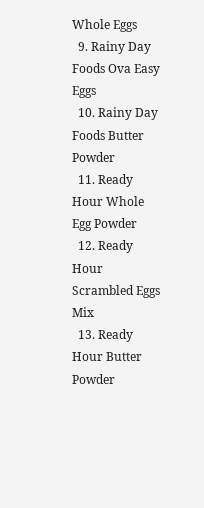Whole Eggs
  9. Rainy Day Foods Ova Easy Eggs
  10. Rainy Day Foods Butter Powder
  11. Ready Hour Whole Egg Powder
  12. Ready Hour Scrambled Eggs Mix
  13. Ready Hour Butter Powder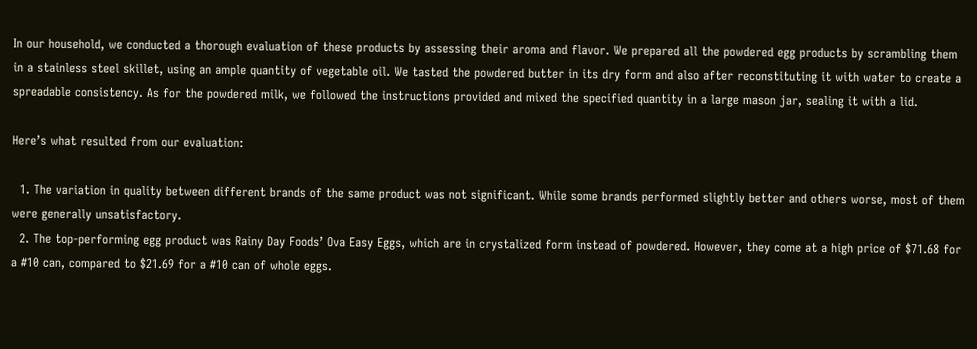In our household, we conducted a thorough evaluation of these products by assessing their aroma and flavor. We prepared all the powdered egg products by scrambling them in a stainless steel skillet, using an ample quantity of vegetable oil. We tasted the powdered butter in its dry form and also after reconstituting it with water to create a spreadable consistency. As for the powdered milk, we followed the instructions provided and mixed the specified quantity in a large mason jar, sealing it with a lid.

Here’s what resulted from our evaluation:

  1. The variation in quality between different brands of the same product was not significant. While some brands performed slightly better and others worse, most of them were generally unsatisfactory.
  2. The top-performing egg product was Rainy Day Foods’ Ova Easy Eggs, which are in crystalized form instead of powdered. However, they come at a high price of $71.68 for a #10 can, compared to $21.69 for a #10 can of whole eggs.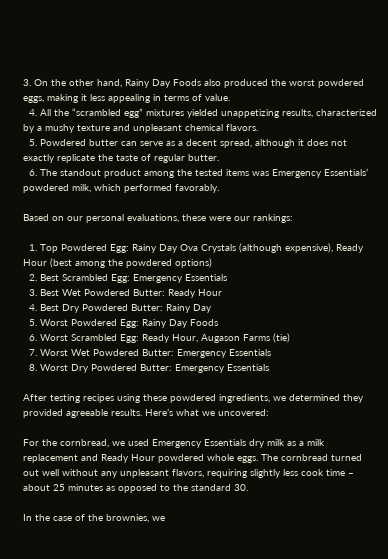3. On the other hand, Rainy Day Foods also produced the worst powdered eggs, making it less appealing in terms of value.
  4. All the “scrambled egg” mixtures yielded unappetizing results, characterized by a mushy texture and unpleasant chemical flavors.
  5. Powdered butter can serve as a decent spread, although it does not exactly replicate the taste of regular butter.
  6. The standout product among the tested items was Emergency Essentials’ powdered milk, which performed favorably.

Based on our personal evaluations, these were our rankings:

  1. Top Powdered Egg: Rainy Day Ova Crystals (although expensive), Ready Hour (best among the powdered options)
  2. Best Scrambled Egg: Emergency Essentials
  3. Best Wet Powdered Butter: Ready Hour
  4. Best Dry Powdered Butter: Rainy Day
  5. Worst Powdered Egg: Rainy Day Foods
  6. Worst Scrambled Egg: Ready Hour, Augason Farms (tie)
  7. Worst Wet Powdered Butter: Emergency Essentials
  8. Worst Dry Powdered Butter: Emergency Essentials

After testing recipes using these powdered ingredients, we determined they provided agreeable results. Here’s what we uncovered:

For the cornbread, we used Emergency Essentials dry milk as a milk replacement and Ready Hour powdered whole eggs. The cornbread turned out well without any unpleasant flavors, requiring slightly less cook time – about 25 minutes as opposed to the standard 30.

In the case of the brownies, we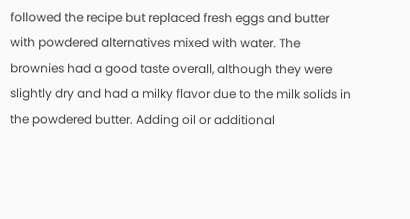followed the recipe but replaced fresh eggs and butter with powdered alternatives mixed with water. The brownies had a good taste overall, although they were slightly dry and had a milky flavor due to the milk solids in the powdered butter. Adding oil or additional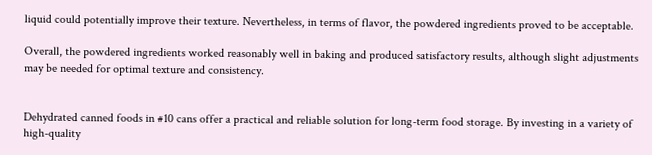liquid could potentially improve their texture. Nevertheless, in terms of flavor, the powdered ingredients proved to be acceptable.

Overall, the powdered ingredients worked reasonably well in baking and produced satisfactory results, although slight adjustments may be needed for optimal texture and consistency.


Dehydrated canned foods in #10 cans offer a practical and reliable solution for long-term food storage. By investing in a variety of high-quality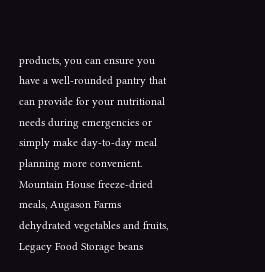products, you can ensure you have a well-rounded pantry that can provide for your nutritional needs during emergencies or simply make day-to-day meal planning more convenient. Mountain House freeze-dried meals, Augason Farms dehydrated vegetables and fruits, Legacy Food Storage beans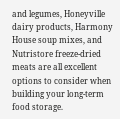and legumes, Honeyville dairy products, Harmony House soup mixes, and Nutristore freeze-dried meats are all excellent options to consider when building your long-term food storage.